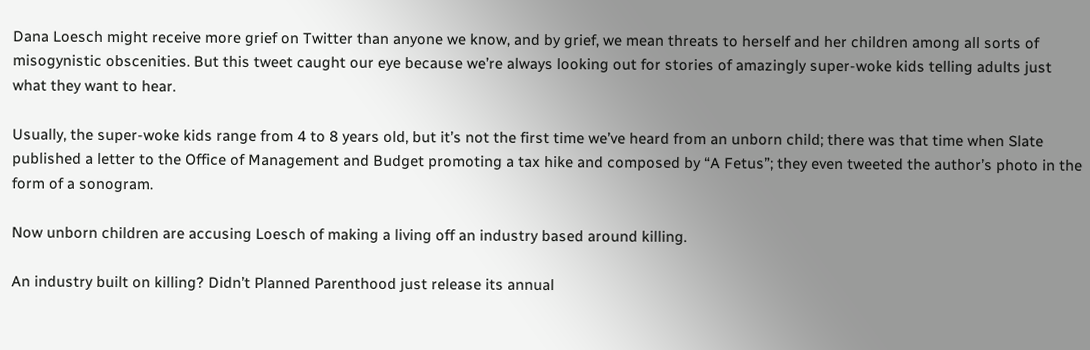Dana Loesch might receive more grief on Twitter than anyone we know, and by grief, we mean threats to herself and her children among all sorts of misogynistic obscenities. But this tweet caught our eye because we’re always looking out for stories of amazingly super-woke kids telling adults just what they want to hear.

Usually, the super-woke kids range from 4 to 8 years old, but it’s not the first time we’ve heard from an unborn child; there was that time when Slate published a letter to the Office of Management and Budget promoting a tax hike and composed by “A Fetus”; they even tweeted the author’s photo in the form of a sonogram.

Now unborn children are accusing Loesch of making a living off an industry based around killing.

An industry built on killing? Didn’t Planned Parenthood just release its annual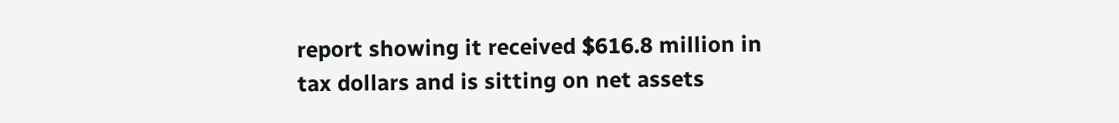report showing it received $616.8 million in tax dollars and is sitting on net assets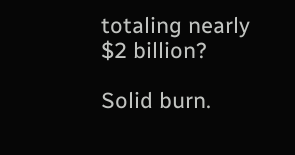totaling nearly $2 billion?

Solid burn.